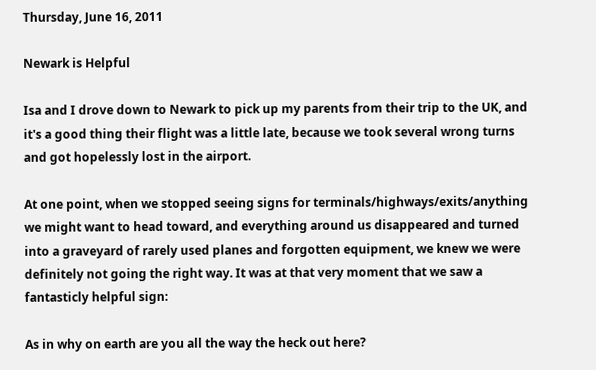Thursday, June 16, 2011

Newark is Helpful

Isa and I drove down to Newark to pick up my parents from their trip to the UK, and it's a good thing their flight was a little late, because we took several wrong turns and got hopelessly lost in the airport.

At one point, when we stopped seeing signs for terminals/highways/exits/anything we might want to head toward, and everything around us disappeared and turned into a graveyard of rarely used planes and forgotten equipment, we knew we were definitely not going the right way. It was at that very moment that we saw a fantasticly helpful sign:

As in why on earth are you all the way the heck out here?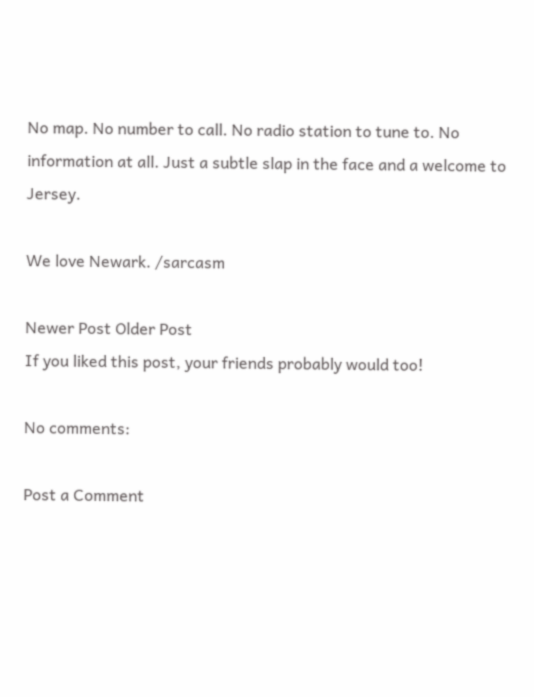No map. No number to call. No radio station to tune to. No information at all. Just a subtle slap in the face and a welcome to Jersey.

We love Newark. /sarcasm

Newer Post Older Post
If you liked this post, your friends probably would too!

No comments:

Post a Comment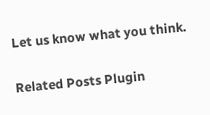Let us know what you think.


Related Posts Plugin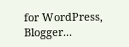for WordPress, Blogger...